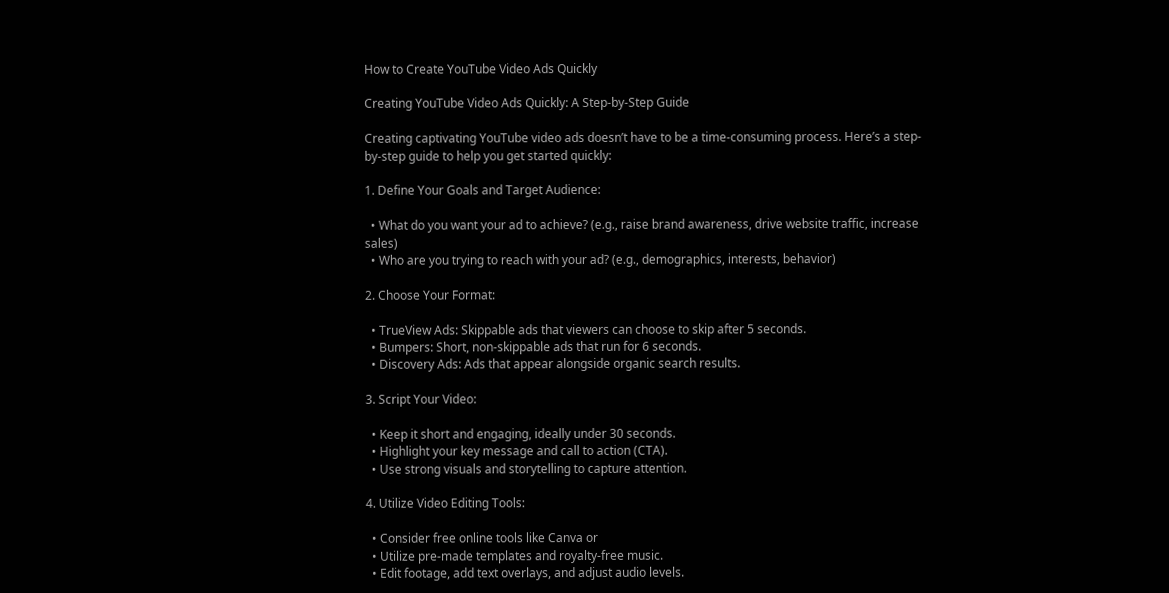How to Create YouTube Video Ads Quickly

Creating YouTube Video Ads Quickly: A Step-by-Step Guide

Creating captivating YouTube video ads doesn’t have to be a time-consuming process. Here’s a step-by-step guide to help you get started quickly:

1. Define Your Goals and Target Audience:

  • What do you want your ad to achieve? (e.g., raise brand awareness, drive website traffic, increase sales)
  • Who are you trying to reach with your ad? (e.g., demographics, interests, behavior)

2. Choose Your Format:

  • TrueView Ads: Skippable ads that viewers can choose to skip after 5 seconds.
  • Bumpers: Short, non-skippable ads that run for 6 seconds.
  • Discovery Ads: Ads that appear alongside organic search results.

3. Script Your Video:

  • Keep it short and engaging, ideally under 30 seconds.
  • Highlight your key message and call to action (CTA).
  • Use strong visuals and storytelling to capture attention.

4. Utilize Video Editing Tools:

  • Consider free online tools like Canva or
  • Utilize pre-made templates and royalty-free music.
  • Edit footage, add text overlays, and adjust audio levels.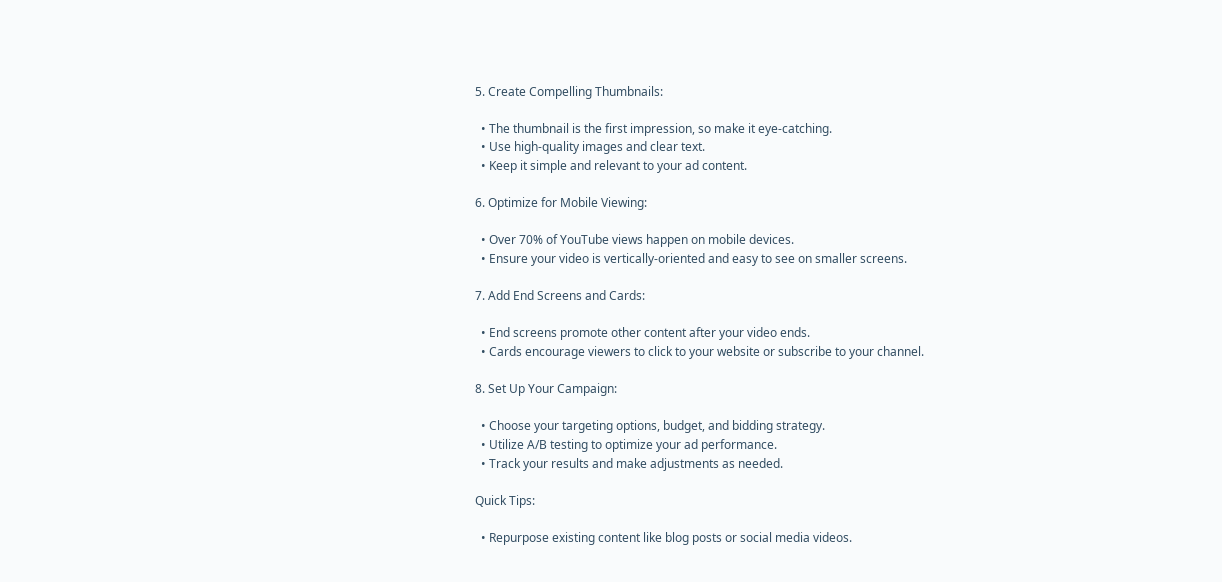5. Create Compelling Thumbnails:

  • The thumbnail is the first impression, so make it eye-catching.
  • Use high-quality images and clear text.
  • Keep it simple and relevant to your ad content.

6. Optimize for Mobile Viewing:

  • Over 70% of YouTube views happen on mobile devices.
  • Ensure your video is vertically-oriented and easy to see on smaller screens.

7. Add End Screens and Cards:

  • End screens promote other content after your video ends.
  • Cards encourage viewers to click to your website or subscribe to your channel.

8. Set Up Your Campaign:

  • Choose your targeting options, budget, and bidding strategy.
  • Utilize A/B testing to optimize your ad performance.
  • Track your results and make adjustments as needed.

Quick Tips:

  • Repurpose existing content like blog posts or social media videos.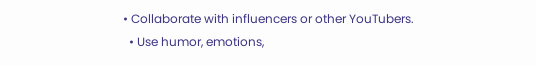• Collaborate with influencers or other YouTubers.
  • Use humor, emotions,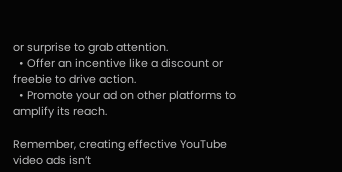or surprise to grab attention.
  • Offer an incentive like a discount or freebie to drive action.
  • Promote your ad on other platforms to amplify its reach.

Remember, creating effective YouTube video ads isn’t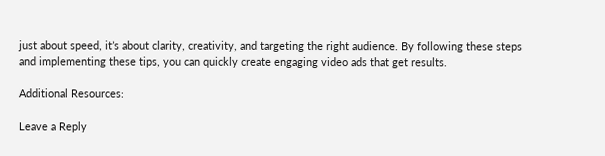just about speed, it’s about clarity, creativity, and targeting the right audience. By following these steps and implementing these tips, you can quickly create engaging video ads that get results.

Additional Resources:

Leave a Reply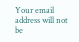Your email address will not be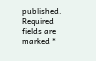published. Required fields are marked *